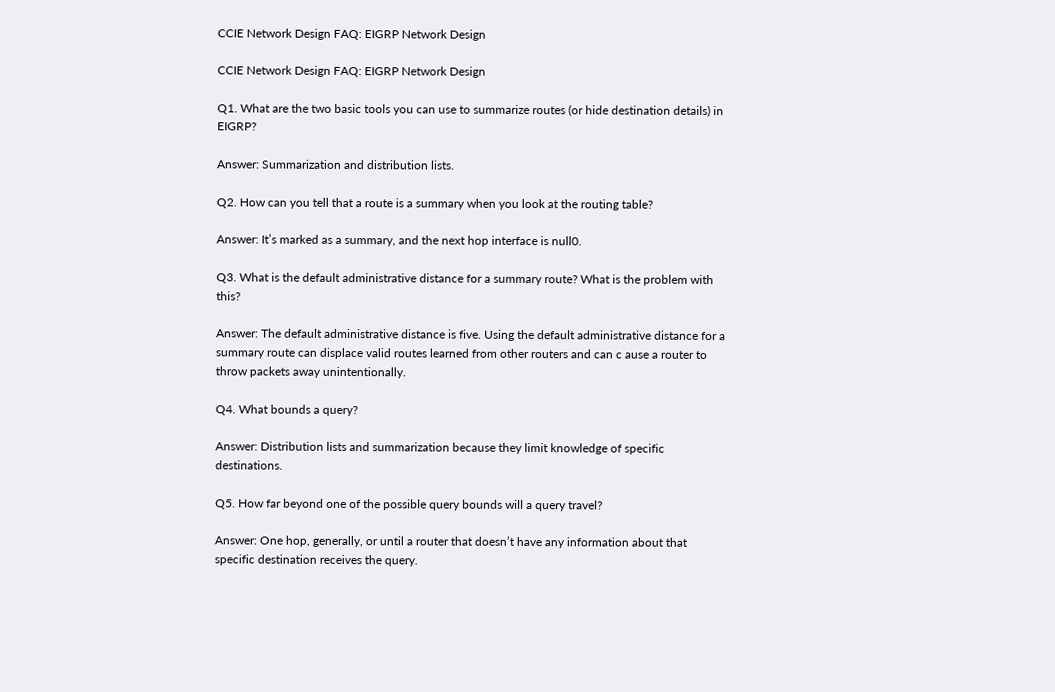CCIE Network Design FAQ: EIGRP Network Design

CCIE Network Design FAQ: EIGRP Network Design

Q1. What are the two basic tools you can use to summarize routes (or hide destination details) in EIGRP?

Answer: Summarization and distribution lists.

Q2. How can you tell that a route is a summary when you look at the routing table?

Answer: It’s marked as a summary, and the next hop interface is null0.

Q3. What is the default administrative distance for a summary route? What is the problem with this?

Answer: The default administrative distance is five. Using the default administrative distance for a summary route can displace valid routes learned from other routers and can c ause a router to throw packets away unintentionally.

Q4. What bounds a query?

Answer: Distribution lists and summarization because they limit knowledge of specific destinations.

Q5. How far beyond one of the possible query bounds will a query travel?

Answer: One hop, generally, or until a router that doesn’t have any information about that specific destination receives the query.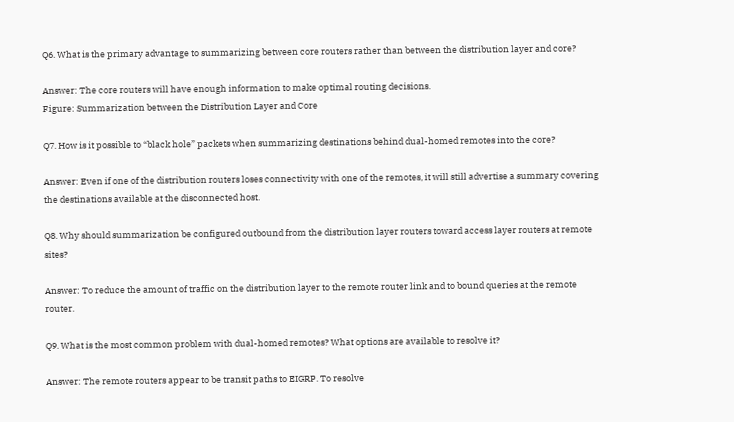Q6. What is the primary advantage to summarizing between core routers rather than between the distribution layer and core?

Answer: The core routers will have enough information to make optimal routing decisions.
Figure: Summarization between the Distribution Layer and Core

Q7. How is it possible to “black hole” packets when summarizing destinations behind dual-homed remotes into the core?

Answer: Even if one of the distribution routers loses connectivity with one of the remotes, it will still advertise a summary covering the destinations available at the disconnected host.

Q8. Why should summarization be configured outbound from the distribution layer routers toward access layer routers at remote sites?

Answer: To reduce the amount of traffic on the distribution layer to the remote router link and to bound queries at the remote router.

Q9. What is the most common problem with dual-homed remotes? What options are available to resolve it?

Answer: The remote routers appear to be transit paths to EIGRP. To resolve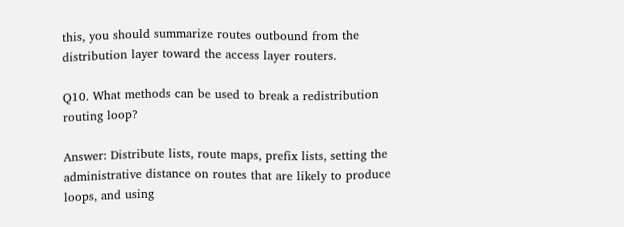this, you should summarize routes outbound from the distribution layer toward the access layer routers.

Q10. What methods can be used to break a redistribution routing loop?

Answer: Distribute lists, route maps, prefix lists, setting the administrative distance on routes that are likely to produce loops, and using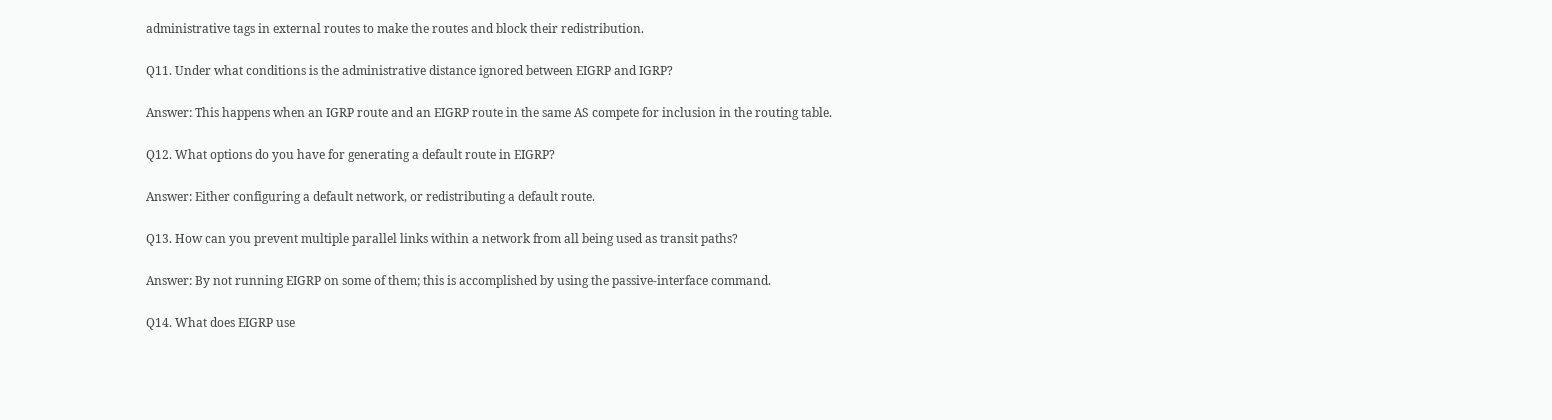administrative tags in external routes to make the routes and block their redistribution.

Q11. Under what conditions is the administrative distance ignored between EIGRP and IGRP?

Answer: This happens when an IGRP route and an EIGRP route in the same AS compete for inclusion in the routing table.

Q12. What options do you have for generating a default route in EIGRP?

Answer: Either configuring a default network, or redistributing a default route.

Q13. How can you prevent multiple parallel links within a network from all being used as transit paths?

Answer: By not running EIGRP on some of them; this is accomplished by using the passive-interface command.

Q14. What does EIGRP use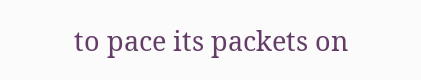to pace its packets on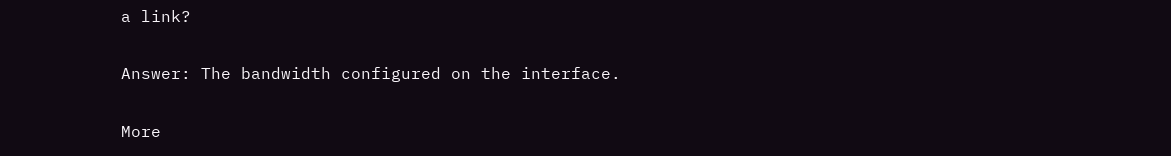a link?

Answer: The bandwidth configured on the interface.

More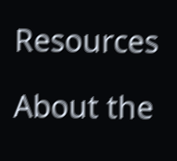Resources

About the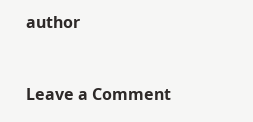author


Leave a Comment